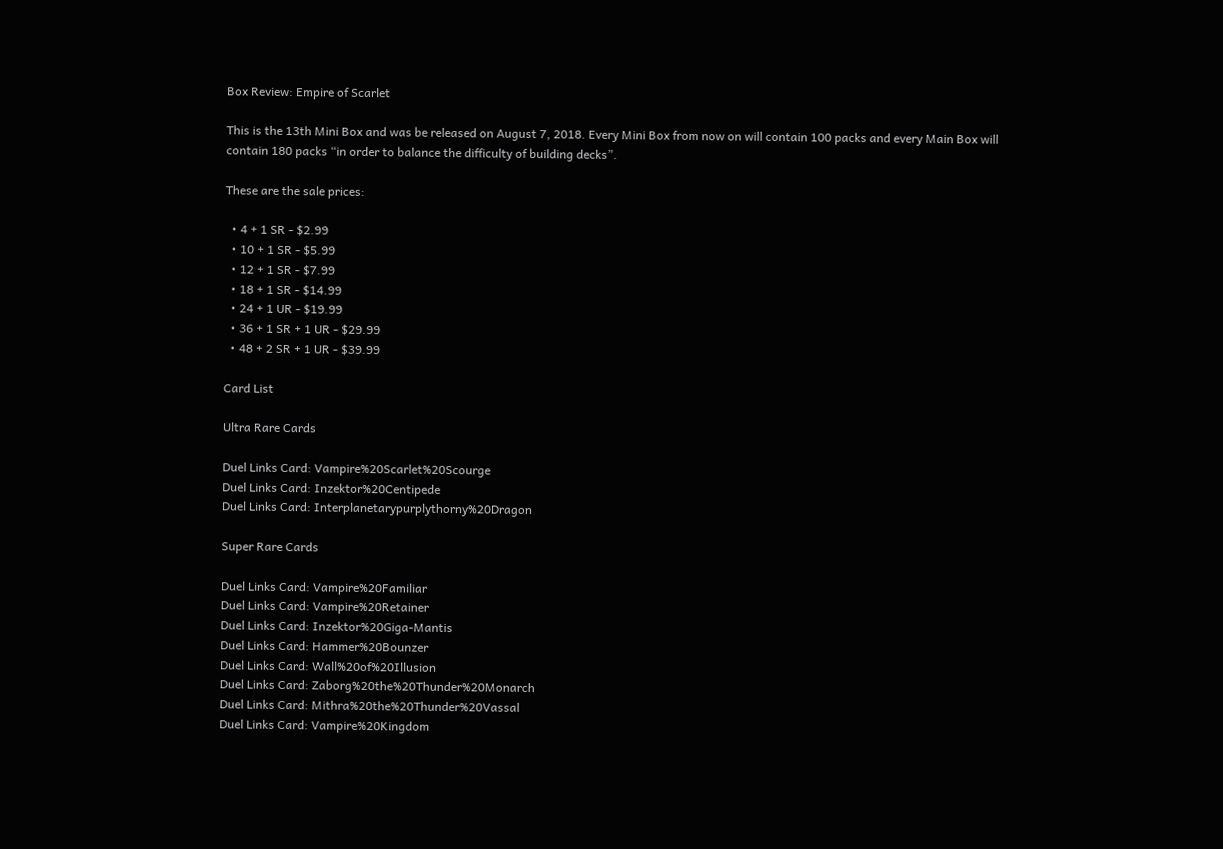Box Review: Empire of Scarlet

This is the 13th Mini Box and was be released on August 7, 2018. Every Mini Box from now on will contain 100 packs and every Main Box will contain 180 packs “in order to balance the difficulty of building decks”.

These are the sale prices:

  • 4 + 1 SR - $2.99
  • 10 + 1 SR - $5.99
  • 12 + 1 SR - $7.99
  • 18 + 1 SR - $14.99
  • 24 + 1 UR - $19.99
  • 36 + 1 SR + 1 UR - $29.99
  • 48 + 2 SR + 1 UR - $39.99

Card List

Ultra Rare Cards

Duel Links Card: Vampire%20Scarlet%20Scourge
Duel Links Card: Inzektor%20Centipede
Duel Links Card: Interplanetarypurplythorny%20Dragon

Super Rare Cards

Duel Links Card: Vampire%20Familiar
Duel Links Card: Vampire%20Retainer
Duel Links Card: Inzektor%20Giga-Mantis
Duel Links Card: Hammer%20Bounzer
Duel Links Card: Wall%20of%20Illusion
Duel Links Card: Zaborg%20the%20Thunder%20Monarch
Duel Links Card: Mithra%20the%20Thunder%20Vassal
Duel Links Card: Vampire%20Kingdom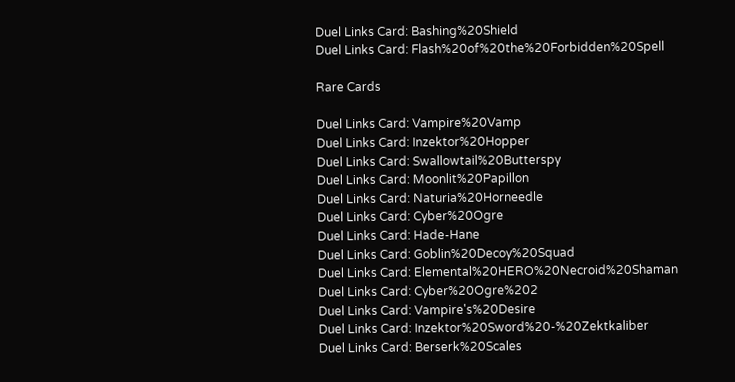Duel Links Card: Bashing%20Shield
Duel Links Card: Flash%20of%20the%20Forbidden%20Spell

Rare Cards

Duel Links Card: Vampire%20Vamp
Duel Links Card: Inzektor%20Hopper
Duel Links Card: Swallowtail%20Butterspy
Duel Links Card: Moonlit%20Papillon
Duel Links Card: Naturia%20Horneedle
Duel Links Card: Cyber%20Ogre
Duel Links Card: Hade-Hane
Duel Links Card: Goblin%20Decoy%20Squad
Duel Links Card: Elemental%20HERO%20Necroid%20Shaman
Duel Links Card: Cyber%20Ogre%202
Duel Links Card: Vampire's%20Desire
Duel Links Card: Inzektor%20Sword%20-%20Zektkaliber
Duel Links Card: Berserk%20Scales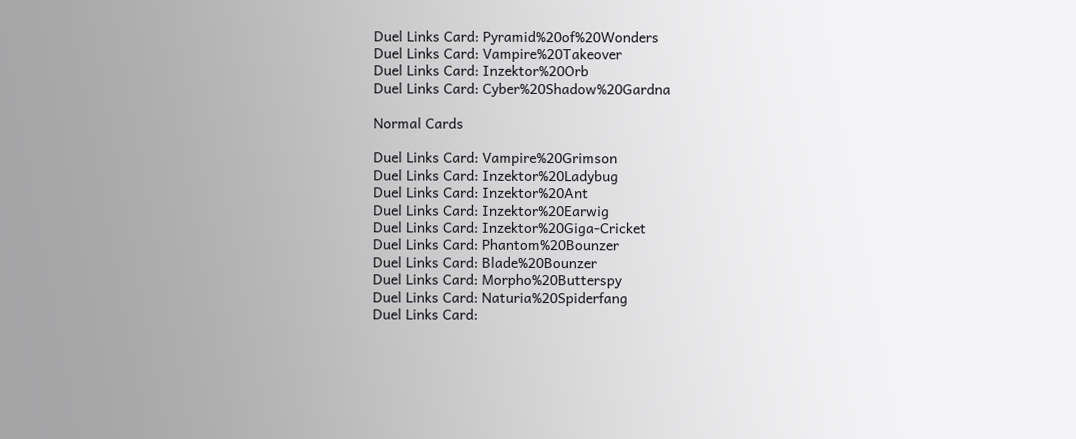Duel Links Card: Pyramid%20of%20Wonders
Duel Links Card: Vampire%20Takeover
Duel Links Card: Inzektor%20Orb
Duel Links Card: Cyber%20Shadow%20Gardna

Normal Cards

Duel Links Card: Vampire%20Grimson
Duel Links Card: Inzektor%20Ladybug
Duel Links Card: Inzektor%20Ant
Duel Links Card: Inzektor%20Earwig
Duel Links Card: Inzektor%20Giga-Cricket
Duel Links Card: Phantom%20Bounzer
Duel Links Card: Blade%20Bounzer
Duel Links Card: Morpho%20Butterspy
Duel Links Card: Naturia%20Spiderfang
Duel Links Card: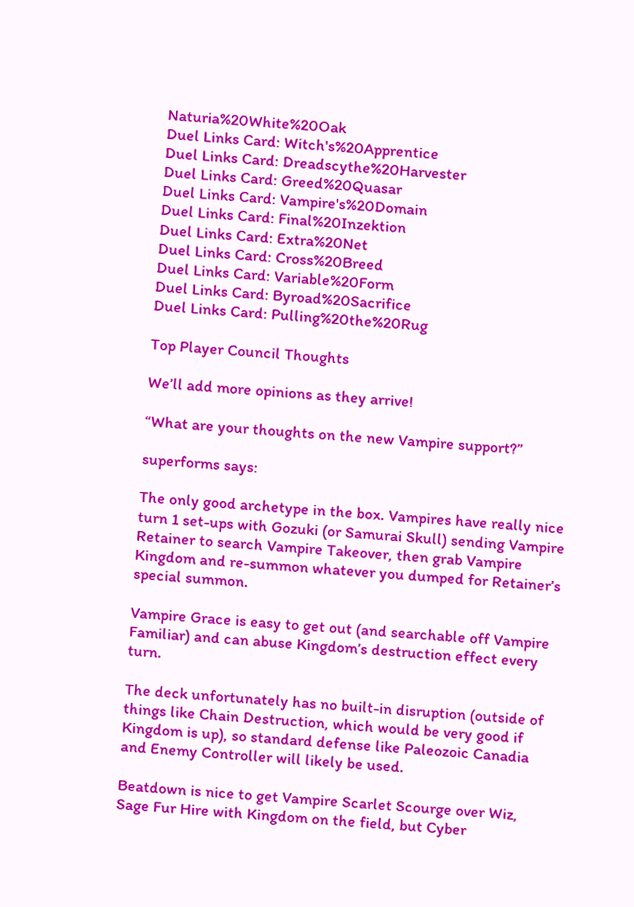Naturia%20White%20Oak
Duel Links Card: Witch's%20Apprentice
Duel Links Card: Dreadscythe%20Harvester
Duel Links Card: Greed%20Quasar
Duel Links Card: Vampire's%20Domain
Duel Links Card: Final%20Inzektion
Duel Links Card: Extra%20Net
Duel Links Card: Cross%20Breed
Duel Links Card: Variable%20Form
Duel Links Card: Byroad%20Sacrifice
Duel Links Card: Pulling%20the%20Rug

Top Player Council Thoughts

We’ll add more opinions as they arrive!

“What are your thoughts on the new Vampire support?”

superforms says:

The only good archetype in the box. Vampires have really nice turn 1 set-ups with Gozuki (or Samurai Skull) sending Vampire Retainer to search Vampire Takeover, then grab Vampire Kingdom and re-summon whatever you dumped for Retainer’s special summon.

Vampire Grace is easy to get out (and searchable off Vampire Familiar) and can abuse Kingdom’s destruction effect every turn.

The deck unfortunately has no built-in disruption (outside of things like Chain Destruction, which would be very good if Kingdom is up), so standard defense like Paleozoic Canadia and Enemy Controller will likely be used.

Beatdown is nice to get Vampire Scarlet Scourge over Wiz, Sage Fur Hire with Kingdom on the field, but Cyber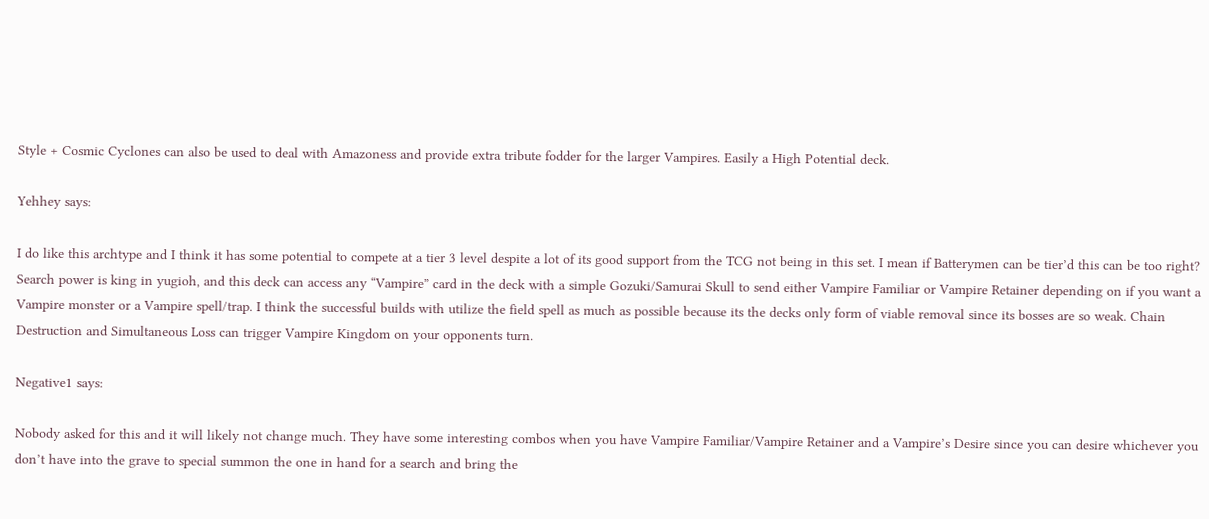Style + Cosmic Cyclones can also be used to deal with Amazoness and provide extra tribute fodder for the larger Vampires. Easily a High Potential deck.

Yehhey says:

I do like this archtype and I think it has some potential to compete at a tier 3 level despite a lot of its good support from the TCG not being in this set. I mean if Batterymen can be tier’d this can be too right? Search power is king in yugioh, and this deck can access any “Vampire” card in the deck with a simple Gozuki/Samurai Skull to send either Vampire Familiar or Vampire Retainer depending on if you want a Vampire monster or a Vampire spell/trap. I think the successful builds with utilize the field spell as much as possible because its the decks only form of viable removal since its bosses are so weak. Chain Destruction and Simultaneous Loss can trigger Vampire Kingdom on your opponents turn.

Negative1 says:

Nobody asked for this and it will likely not change much. They have some interesting combos when you have Vampire Familiar/Vampire Retainer and a Vampire’s Desire since you can desire whichever you don’t have into the grave to special summon the one in hand for a search and bring the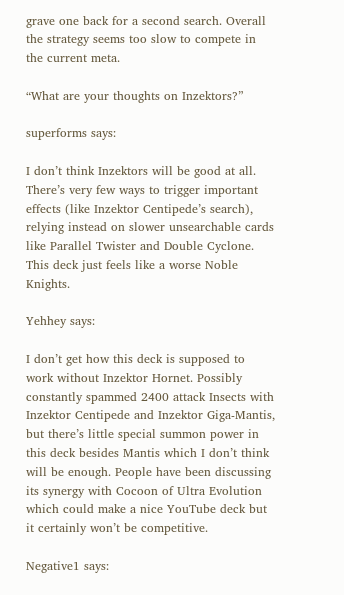grave one back for a second search. Overall the strategy seems too slow to compete in the current meta.

“What are your thoughts on Inzektors?”

superforms says:

I don’t think Inzektors will be good at all. There’s very few ways to trigger important effects (like Inzektor Centipede’s search), relying instead on slower unsearchable cards like Parallel Twister and Double Cyclone. This deck just feels like a worse Noble Knights.

Yehhey says:

I don’t get how this deck is supposed to work without Inzektor Hornet. Possibly constantly spammed 2400 attack Insects with Inzektor Centipede and Inzektor Giga-Mantis, but there’s little special summon power in this deck besides Mantis which I don’t think will be enough. People have been discussing its synergy with Cocoon of Ultra Evolution which could make a nice YouTube deck but it certainly won’t be competitive.

Negative1 says: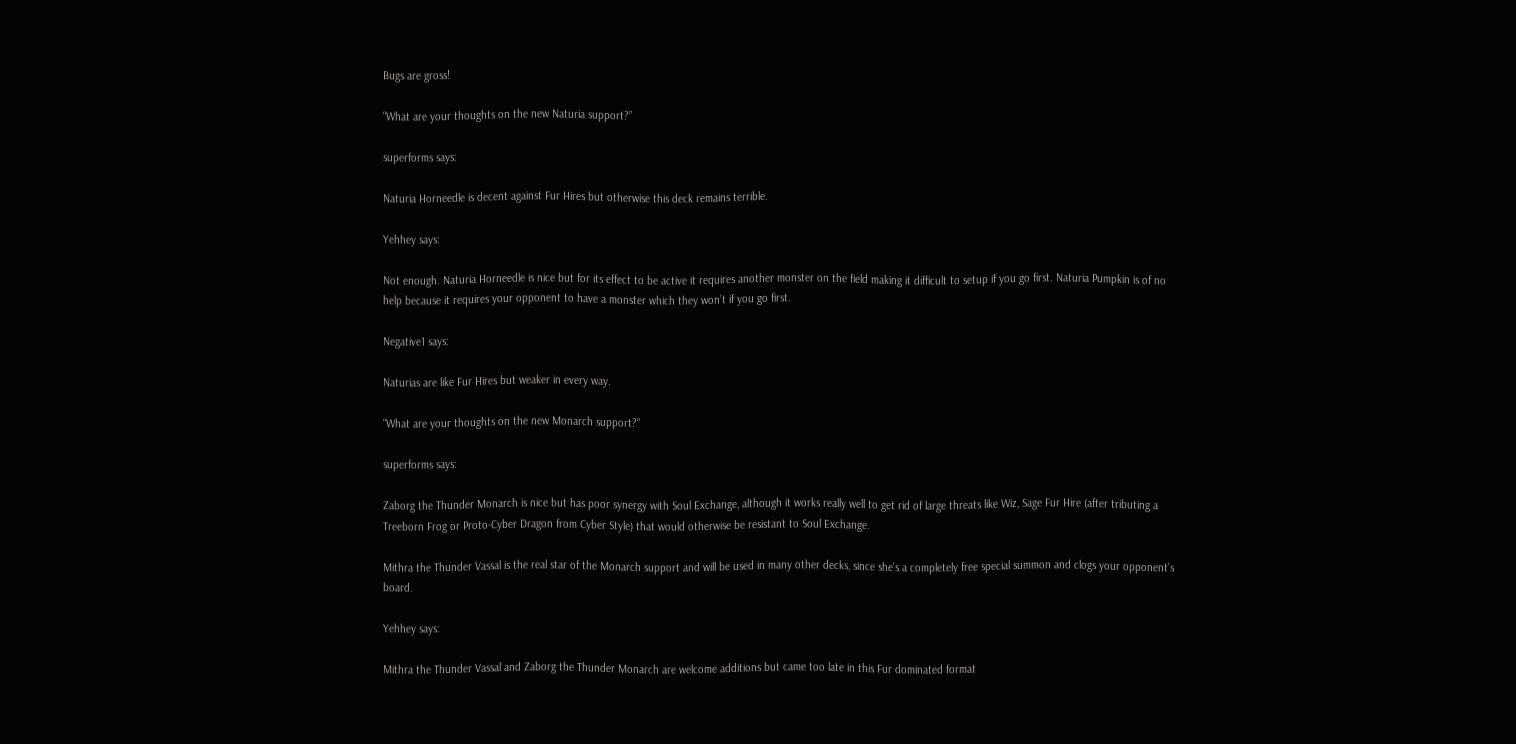Bugs are gross!

“What are your thoughts on the new Naturia support?”

superforms says:

Naturia Horneedle is decent against Fur Hires but otherwise this deck remains terrible.

Yehhey says:

Not enough. Naturia Horneedle is nice but for its effect to be active it requires another monster on the field making it difficult to setup if you go first. Naturia Pumpkin is of no help because it requires your opponent to have a monster which they won’t if you go first.

Negative1 says:

Naturias are like Fur Hires but weaker in every way.

“What are your thoughts on the new Monarch support?”

superforms says:

Zaborg the Thunder Monarch is nice but has poor synergy with Soul Exchange, although it works really well to get rid of large threats like Wiz, Sage Fur Hire (after tributing a Treeborn Frog or Proto-Cyber Dragon from Cyber Style) that would otherwise be resistant to Soul Exchange.

Mithra the Thunder Vassal is the real star of the Monarch support and will be used in many other decks, since she’s a completely free special summon and clogs your opponent’s board.

Yehhey says:

Mithra the Thunder Vassal and Zaborg the Thunder Monarch are welcome additions but came too late in this Fur dominated format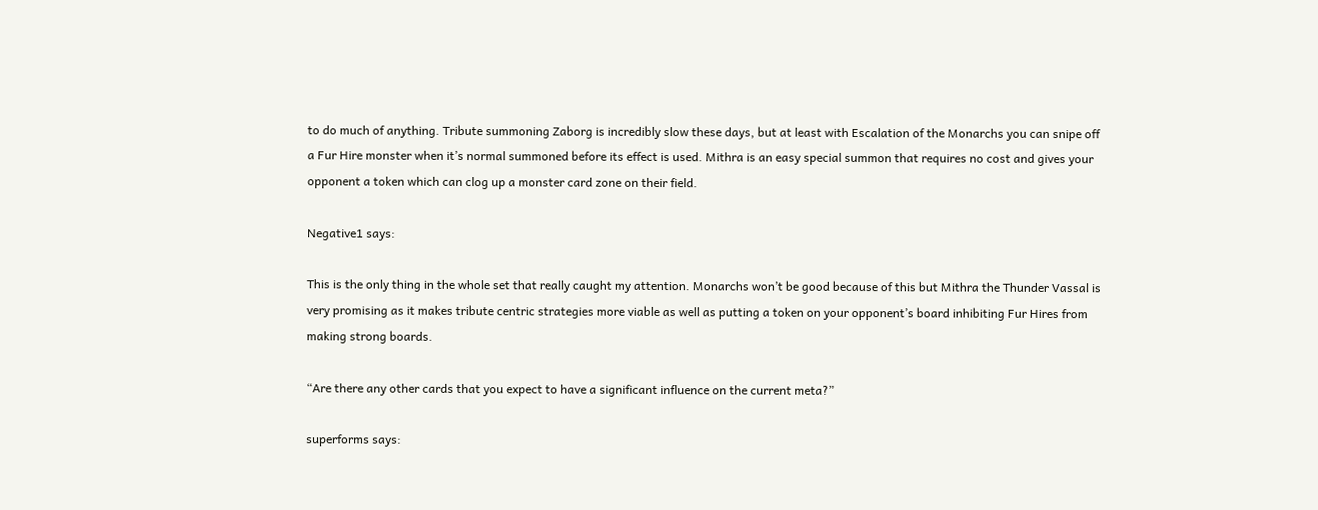to do much of anything. Tribute summoning Zaborg is incredibly slow these days, but at least with Escalation of the Monarchs you can snipe off a Fur Hire monster when it’s normal summoned before its effect is used. Mithra is an easy special summon that requires no cost and gives your opponent a token which can clog up a monster card zone on their field.

Negative1 says:

This is the only thing in the whole set that really caught my attention. Monarchs won’t be good because of this but Mithra the Thunder Vassal is very promising as it makes tribute centric strategies more viable as well as putting a token on your opponent’s board inhibiting Fur Hires from making strong boards.

“Are there any other cards that you expect to have a significant influence on the current meta?”

superforms says: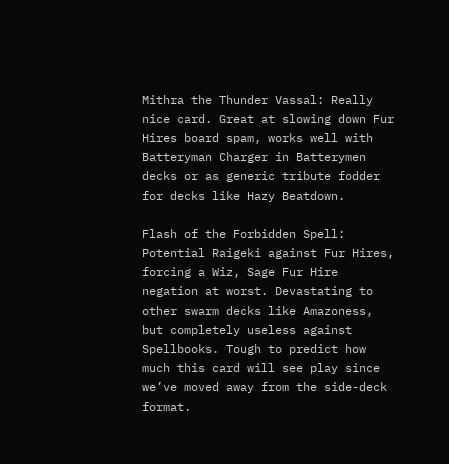Mithra the Thunder Vassal: Really nice card. Great at slowing down Fur Hires board spam, works well with Batteryman Charger in Batterymen decks or as generic tribute fodder for decks like Hazy Beatdown.

Flash of the Forbidden Spell: Potential Raigeki against Fur Hires, forcing a Wiz, Sage Fur Hire negation at worst. Devastating to other swarm decks like Amazoness, but completely useless against Spellbooks. Tough to predict how much this card will see play since we’ve moved away from the side-deck format.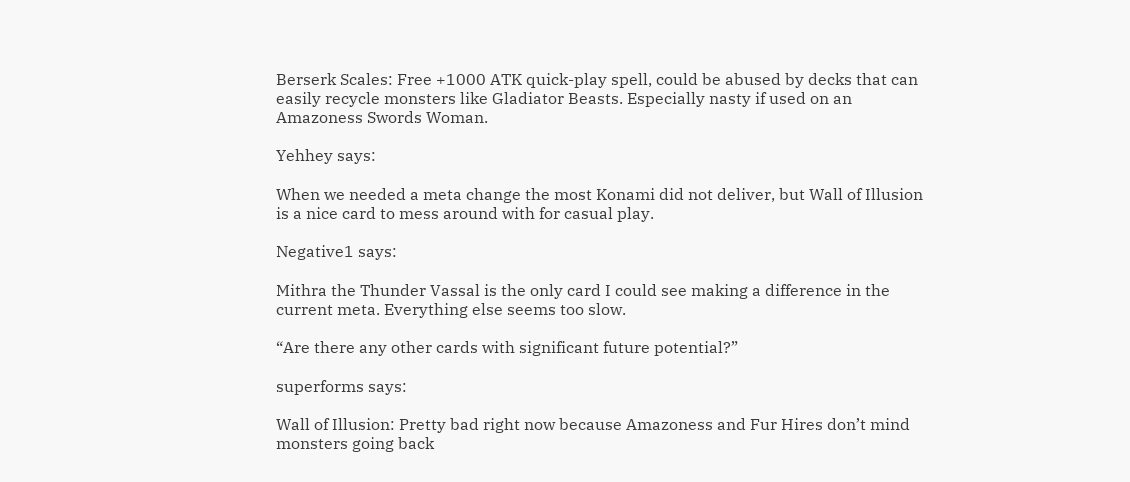Berserk Scales: Free +1000 ATK quick-play spell, could be abused by decks that can easily recycle monsters like Gladiator Beasts. Especially nasty if used on an Amazoness Swords Woman.

Yehhey says:

When we needed a meta change the most Konami did not deliver, but Wall of Illusion is a nice card to mess around with for casual play.

Negative1 says:

Mithra the Thunder Vassal is the only card I could see making a difference in the current meta. Everything else seems too slow.

“Are there any other cards with significant future potential?”

superforms says:

Wall of Illusion: Pretty bad right now because Amazoness and Fur Hires don’t mind monsters going back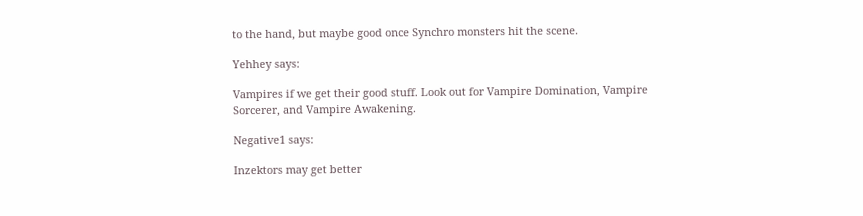to the hand, but maybe good once Synchro monsters hit the scene.

Yehhey says:

Vampires if we get their good stuff. Look out for Vampire Domination, Vampire Sorcerer, and Vampire Awakening.

Negative1 says:

Inzektors may get better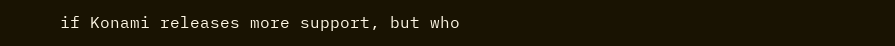if Konami releases more support, but who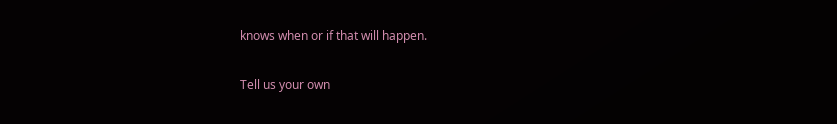knows when or if that will happen.

Tell us your own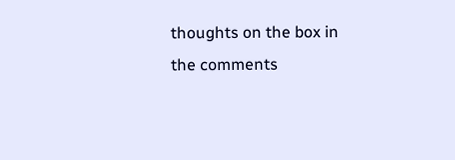thoughts on the box in the comments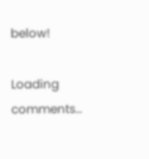below!

Loading comments…